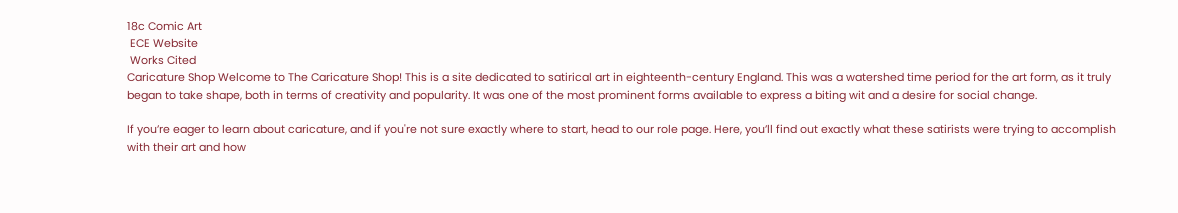18c Comic Art
 ECE Website
 Works Cited
Caricature Shop Welcome to The Caricature Shop! This is a site dedicated to satirical art in eighteenth-century England. This was a watershed time period for the art form, as it truly began to take shape, both in terms of creativity and popularity. It was one of the most prominent forms available to express a biting wit and a desire for social change.

If you’re eager to learn about caricature, and if you're not sure exactly where to start, head to our role page. Here, you’ll find out exactly what these satirists were trying to accomplish with their art and how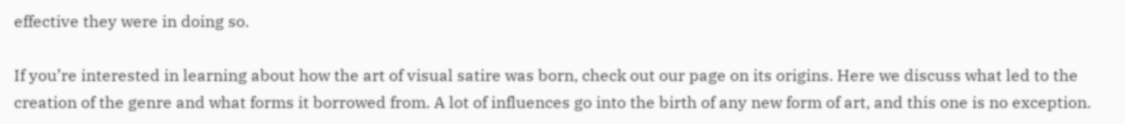effective they were in doing so.

If you’re interested in learning about how the art of visual satire was born, check out our page on its origins. Here we discuss what led to the creation of the genre and what forms it borrowed from. A lot of influences go into the birth of any new form of art, and this one is no exception.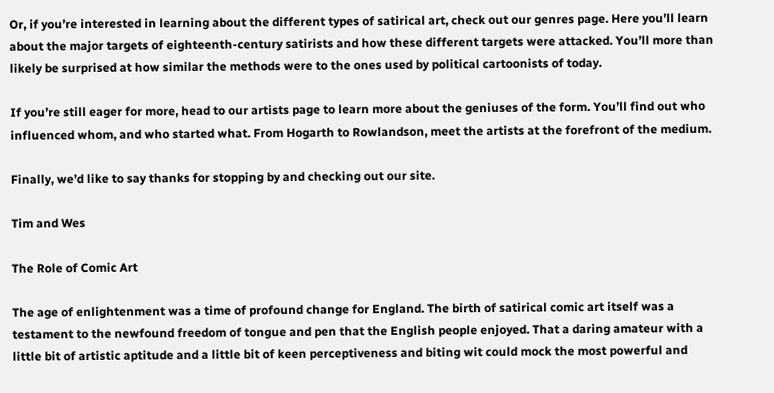Or, if you’re interested in learning about the different types of satirical art, check out our genres page. Here you’ll learn about the major targets of eighteenth-century satirists and how these different targets were attacked. You’ll more than likely be surprised at how similar the methods were to the ones used by political cartoonists of today.

If you’re still eager for more, head to our artists page to learn more about the geniuses of the form. You’ll find out who influenced whom, and who started what. From Hogarth to Rowlandson, meet the artists at the forefront of the medium.

Finally, we’d like to say thanks for stopping by and checking out our site.

Tim and Wes

The Role of Comic Art

The age of enlightenment was a time of profound change for England. The birth of satirical comic art itself was a testament to the newfound freedom of tongue and pen that the English people enjoyed. That a daring amateur with a little bit of artistic aptitude and a little bit of keen perceptiveness and biting wit could mock the most powerful and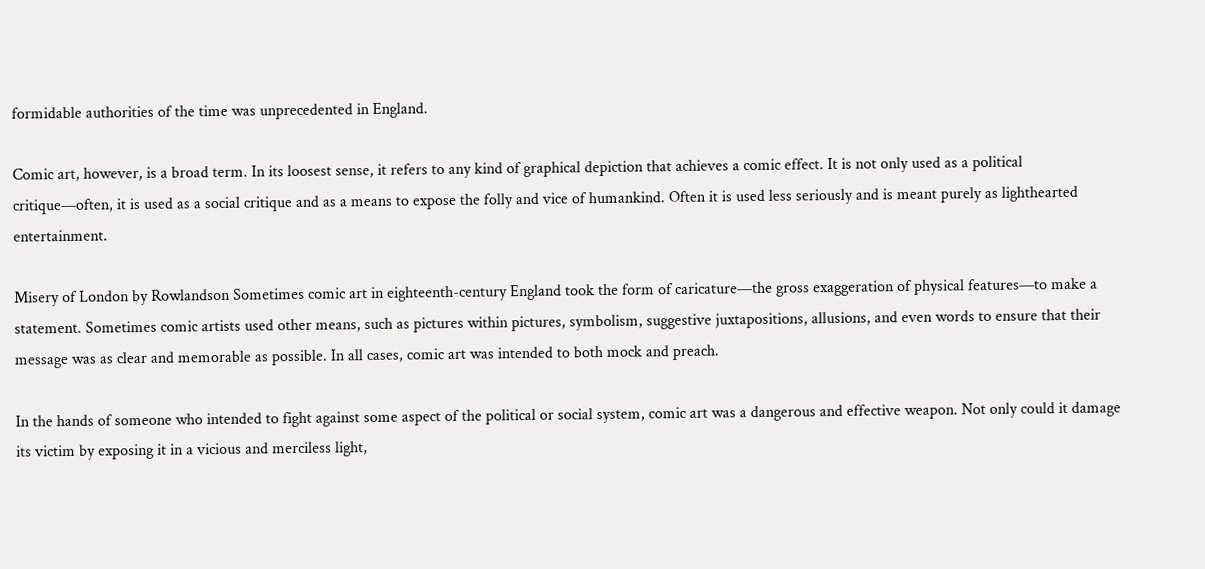formidable authorities of the time was unprecedented in England.

Comic art, however, is a broad term. In its loosest sense, it refers to any kind of graphical depiction that achieves a comic effect. It is not only used as a political critique—often, it is used as a social critique and as a means to expose the folly and vice of humankind. Often it is used less seriously and is meant purely as lighthearted entertainment.

Misery of London by Rowlandson Sometimes comic art in eighteenth-century England took the form of caricature—the gross exaggeration of physical features—to make a statement. Sometimes comic artists used other means, such as pictures within pictures, symbolism, suggestive juxtapositions, allusions, and even words to ensure that their message was as clear and memorable as possible. In all cases, comic art was intended to both mock and preach.

In the hands of someone who intended to fight against some aspect of the political or social system, comic art was a dangerous and effective weapon. Not only could it damage its victim by exposing it in a vicious and merciless light,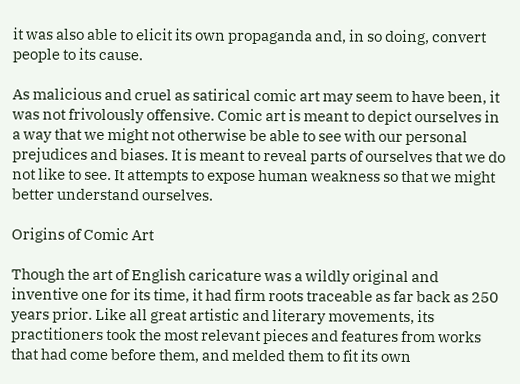it was also able to elicit its own propaganda and, in so doing, convert people to its cause.

As malicious and cruel as satirical comic art may seem to have been, it was not frivolously offensive. Comic art is meant to depict ourselves in a way that we might not otherwise be able to see with our personal prejudices and biases. It is meant to reveal parts of ourselves that we do not like to see. It attempts to expose human weakness so that we might better understand ourselves.

Origins of Comic Art

Though the art of English caricature was a wildly original and inventive one for its time, it had firm roots traceable as far back as 250 years prior. Like all great artistic and literary movements, its practitioners took the most relevant pieces and features from works that had come before them, and melded them to fit its own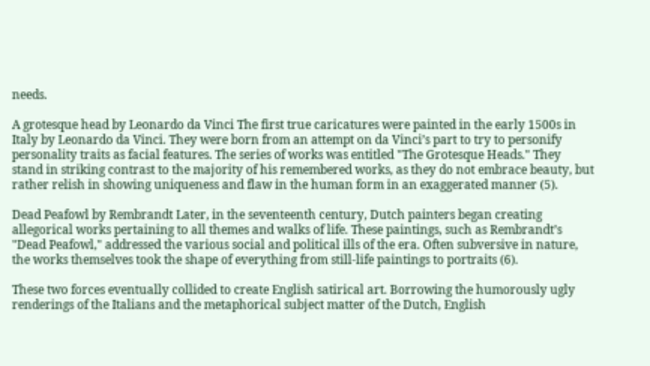needs.

A grotesque head by Leonardo da Vinci The first true caricatures were painted in the early 1500s in Italy by Leonardo da Vinci. They were born from an attempt on da Vinci’s part to try to personify personality traits as facial features. The series of works was entitled "The Grotesque Heads." They stand in striking contrast to the majority of his remembered works, as they do not embrace beauty, but rather relish in showing uniqueness and flaw in the human form in an exaggerated manner (5).

Dead Peafowl by Rembrandt Later, in the seventeenth century, Dutch painters began creating allegorical works pertaining to all themes and walks of life. These paintings, such as Rembrandt’s "Dead Peafowl," addressed the various social and political ills of the era. Often subversive in nature, the works themselves took the shape of everything from still-life paintings to portraits (6).

These two forces eventually collided to create English satirical art. Borrowing the humorously ugly renderings of the Italians and the metaphorical subject matter of the Dutch, English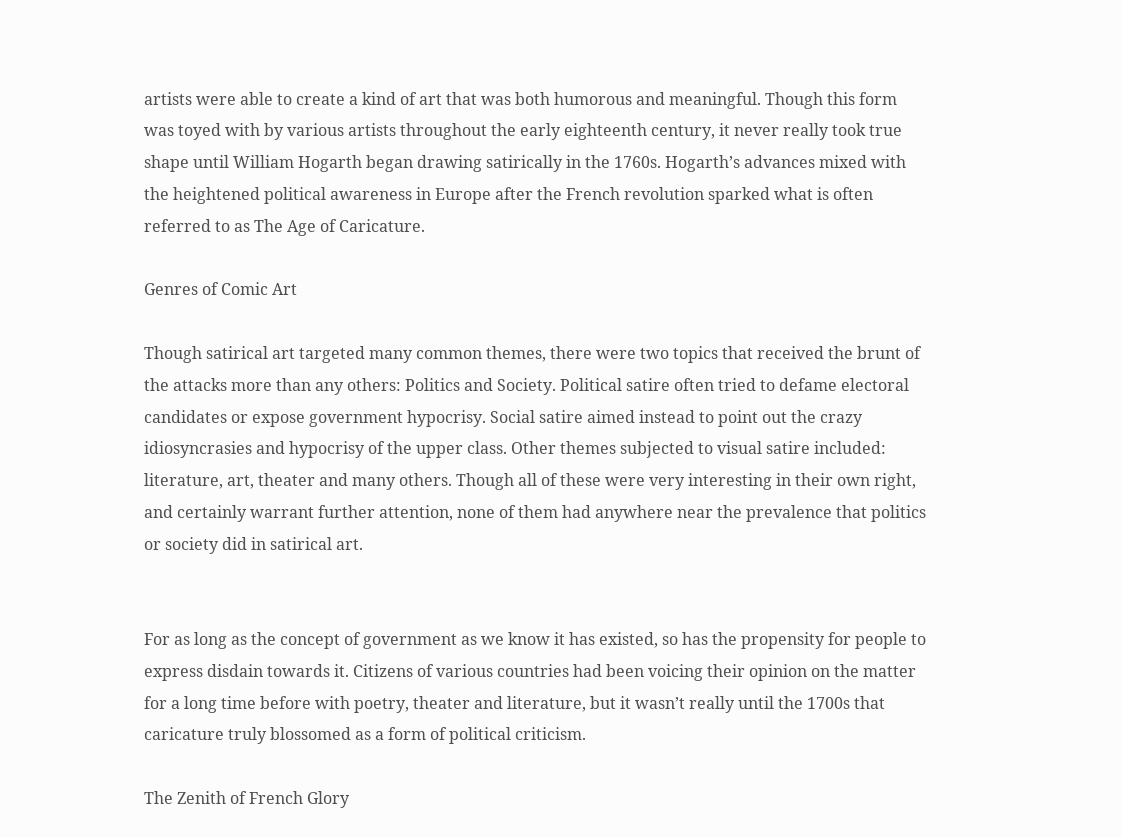artists were able to create a kind of art that was both humorous and meaningful. Though this form was toyed with by various artists throughout the early eighteenth century, it never really took true shape until William Hogarth began drawing satirically in the 1760s. Hogarth’s advances mixed with the heightened political awareness in Europe after the French revolution sparked what is often referred to as The Age of Caricature.

Genres of Comic Art

Though satirical art targeted many common themes, there were two topics that received the brunt of the attacks more than any others: Politics and Society. Political satire often tried to defame electoral candidates or expose government hypocrisy. Social satire aimed instead to point out the crazy idiosyncrasies and hypocrisy of the upper class. Other themes subjected to visual satire included: literature, art, theater and many others. Though all of these were very interesting in their own right, and certainly warrant further attention, none of them had anywhere near the prevalence that politics or society did in satirical art.


For as long as the concept of government as we know it has existed, so has the propensity for people to express disdain towards it. Citizens of various countries had been voicing their opinion on the matter for a long time before with poetry, theater and literature, but it wasn’t really until the 1700s that caricature truly blossomed as a form of political criticism.

The Zenith of French Glory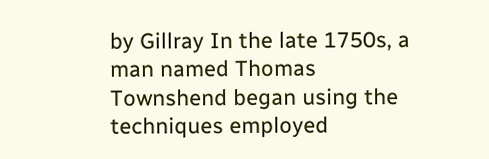by Gillray In the late 1750s, a man named Thomas Townshend began using the techniques employed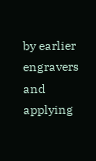by earlier engravers and applying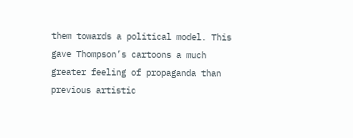them towards a political model. This gave Thompson’s cartoons a much greater feeling of propaganda than previous artistic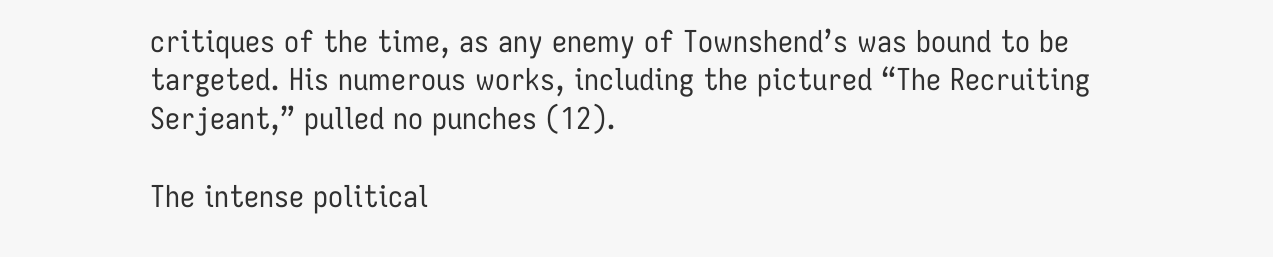critiques of the time, as any enemy of Townshend’s was bound to be targeted. His numerous works, including the pictured “The Recruiting Serjeant,” pulled no punches (12).

The intense political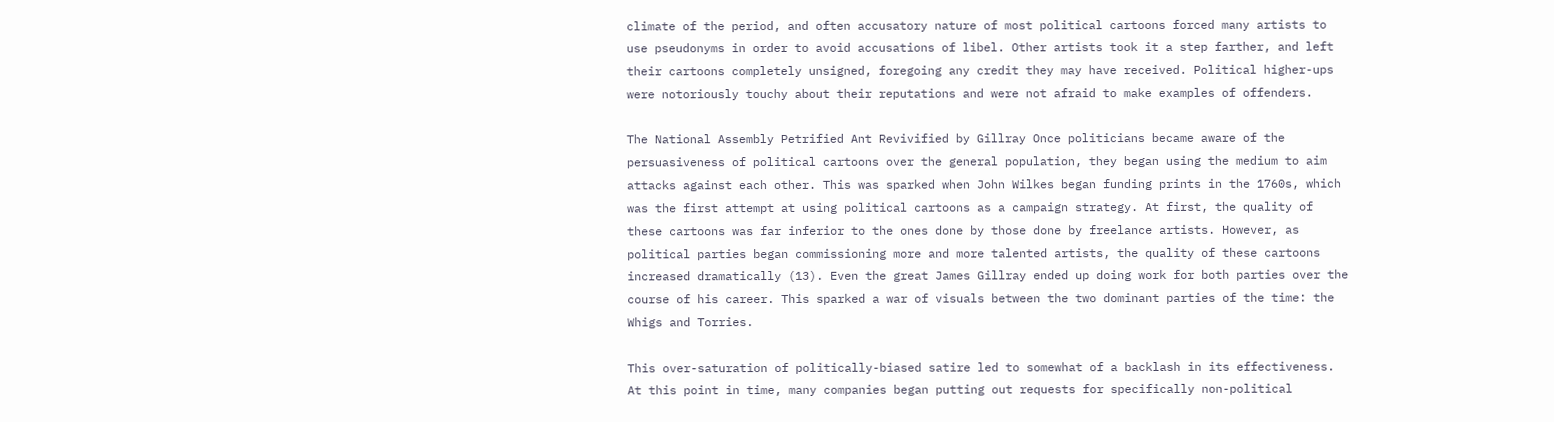climate of the period, and often accusatory nature of most political cartoons forced many artists to use pseudonyms in order to avoid accusations of libel. Other artists took it a step farther, and left their cartoons completely unsigned, foregoing any credit they may have received. Political higher-ups were notoriously touchy about their reputations and were not afraid to make examples of offenders.

The National Assembly Petrified Ant Revivified by Gillray Once politicians became aware of the persuasiveness of political cartoons over the general population, they began using the medium to aim attacks against each other. This was sparked when John Wilkes began funding prints in the 1760s, which was the first attempt at using political cartoons as a campaign strategy. At first, the quality of these cartoons was far inferior to the ones done by those done by freelance artists. However, as political parties began commissioning more and more talented artists, the quality of these cartoons increased dramatically (13). Even the great James Gillray ended up doing work for both parties over the course of his career. This sparked a war of visuals between the two dominant parties of the time: the Whigs and Torries.

This over-saturation of politically-biased satire led to somewhat of a backlash in its effectiveness. At this point in time, many companies began putting out requests for specifically non-political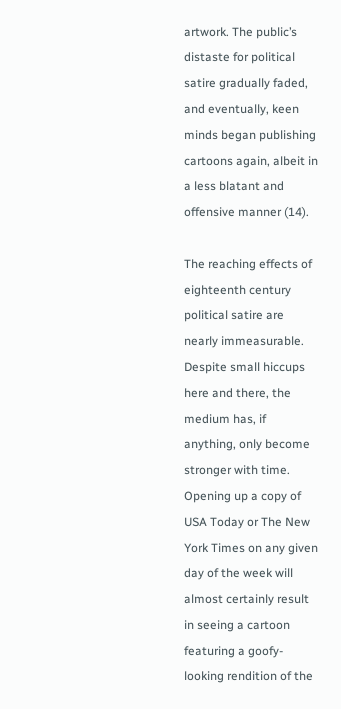artwork. The public’s distaste for political satire gradually faded, and eventually, keen minds began publishing cartoons again, albeit in a less blatant and offensive manner (14).

The reaching effects of eighteenth century political satire are nearly immeasurable. Despite small hiccups here and there, the medium has, if anything, only become stronger with time. Opening up a copy of USA Today or The New York Times on any given day of the week will almost certainly result in seeing a cartoon featuring a goofy-looking rendition of the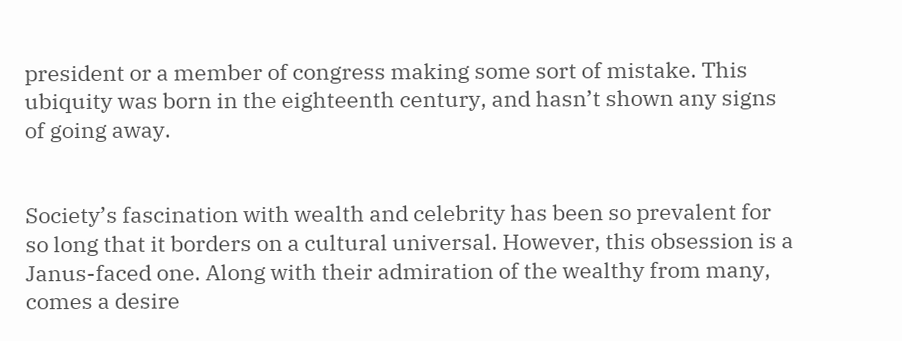president or a member of congress making some sort of mistake. This ubiquity was born in the eighteenth century, and hasn’t shown any signs of going away.


Society’s fascination with wealth and celebrity has been so prevalent for so long that it borders on a cultural universal. However, this obsession is a Janus-faced one. Along with their admiration of the wealthy from many, comes a desire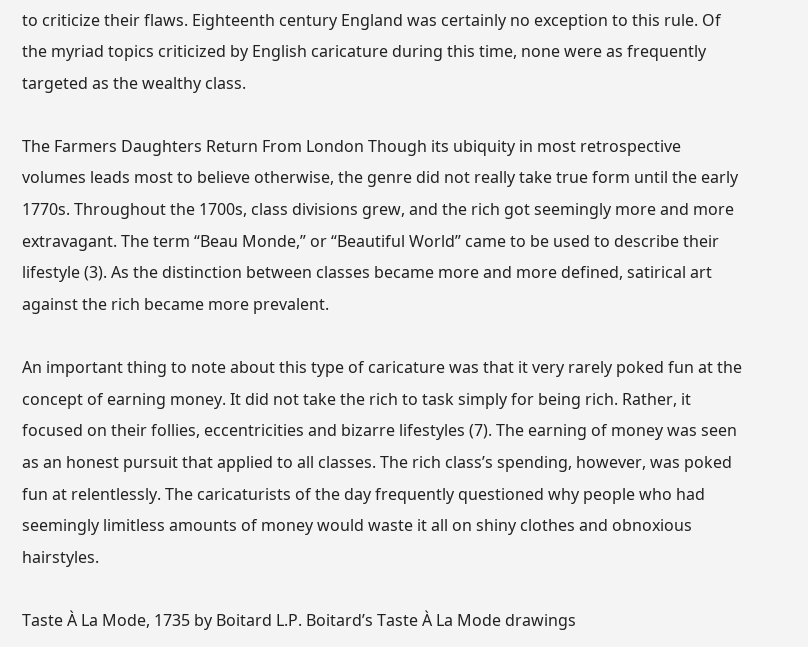to criticize their flaws. Eighteenth century England was certainly no exception to this rule. Of the myriad topics criticized by English caricature during this time, none were as frequently targeted as the wealthy class.

The Farmers Daughters Return From London Though its ubiquity in most retrospective volumes leads most to believe otherwise, the genre did not really take true form until the early 1770s. Throughout the 1700s, class divisions grew, and the rich got seemingly more and more extravagant. The term “Beau Monde,” or “Beautiful World” came to be used to describe their lifestyle (3). As the distinction between classes became more and more defined, satirical art against the rich became more prevalent.

An important thing to note about this type of caricature was that it very rarely poked fun at the concept of earning money. It did not take the rich to task simply for being rich. Rather, it focused on their follies, eccentricities and bizarre lifestyles (7). The earning of money was seen as an honest pursuit that applied to all classes. The rich class’s spending, however, was poked fun at relentlessly. The caricaturists of the day frequently questioned why people who had seemingly limitless amounts of money would waste it all on shiny clothes and obnoxious hairstyles.

Taste À La Mode, 1735 by Boitard L.P. Boitard’s Taste À La Mode drawings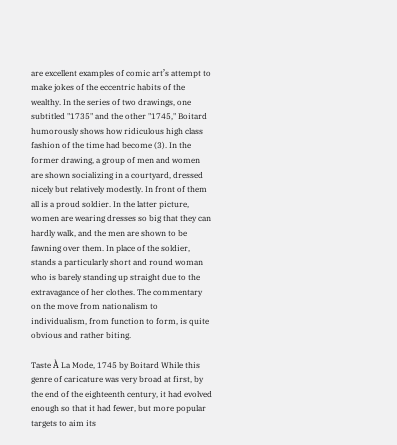are excellent examples of comic art’s attempt to make jokes of the eccentric habits of the wealthy. In the series of two drawings, one subtitled "1735" and the other "1745," Boitard humorously shows how ridiculous high class fashion of the time had become (3). In the former drawing, a group of men and women are shown socializing in a courtyard, dressed nicely but relatively modestly. In front of them all is a proud soldier. In the latter picture, women are wearing dresses so big that they can hardly walk, and the men are shown to be fawning over them. In place of the soldier, stands a particularly short and round woman who is barely standing up straight due to the extravagance of her clothes. The commentary on the move from nationalism to individualism, from function to form, is quite obvious and rather biting.

Taste À La Mode, 1745 by Boitard While this genre of caricature was very broad at first, by the end of the eighteenth century, it had evolved enough so that it had fewer, but more popular targets to aim its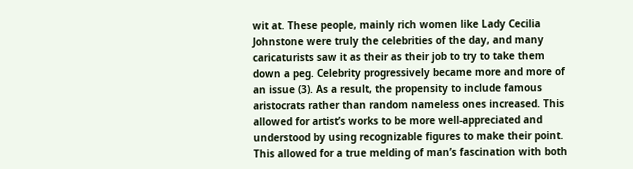wit at. These people, mainly rich women like Lady Cecilia Johnstone were truly the celebrities of the day, and many caricaturists saw it as their as their job to try to take them down a peg. Celebrity progressively became more and more of an issue (3). As a result, the propensity to include famous aristocrats rather than random nameless ones increased. This allowed for artist’s works to be more well-appreciated and understood by using recognizable figures to make their point. This allowed for a true melding of man’s fascination with both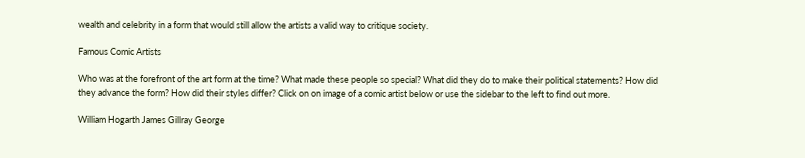wealth and celebrity in a form that would still allow the artists a valid way to critique society.

Famous Comic Artists

Who was at the forefront of the art form at the time? What made these people so special? What did they do to make their political statements? How did they advance the form? How did their styles differ? Click on on image of a comic artist below or use the sidebar to the left to find out more.

William Hogarth James Gillray George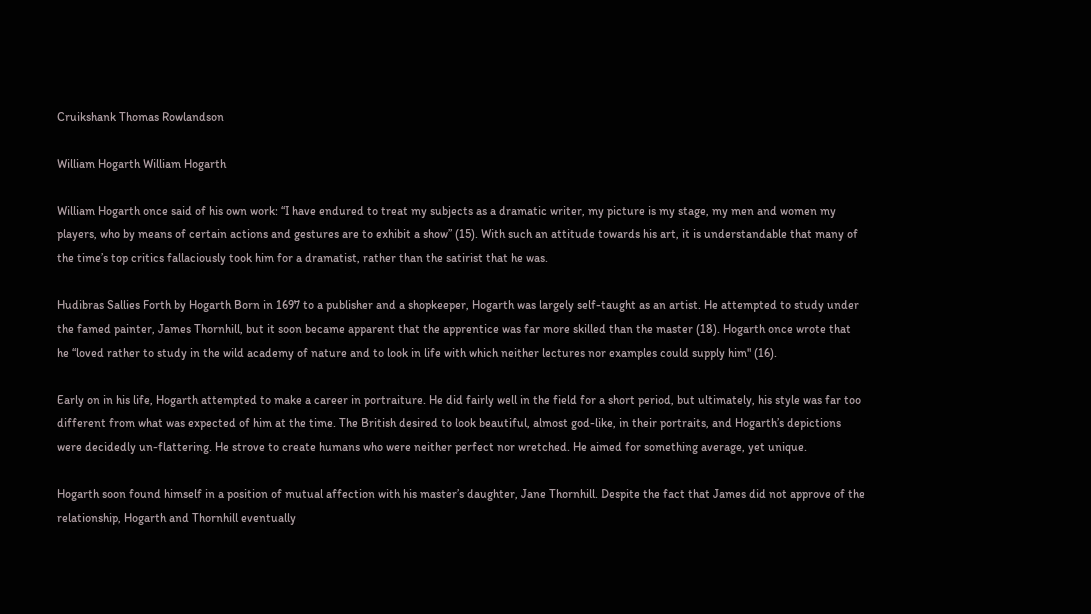Cruikshank Thomas Rowlandson

William Hogarth William Hogarth

William Hogarth once said of his own work: “I have endured to treat my subjects as a dramatic writer, my picture is my stage, my men and women my players, who by means of certain actions and gestures are to exhibit a show” (15). With such an attitude towards his art, it is understandable that many of the time’s top critics fallaciously took him for a dramatist, rather than the satirist that he was.

Hudibras Sallies Forth by Hogarth Born in 1697 to a publisher and a shopkeeper, Hogarth was largely self-taught as an artist. He attempted to study under the famed painter, James Thornhill, but it soon became apparent that the apprentice was far more skilled than the master (18). Hogarth once wrote that he “loved rather to study in the wild academy of nature and to look in life with which neither lectures nor examples could supply him" (16).

Early on in his life, Hogarth attempted to make a career in portraiture. He did fairly well in the field for a short period, but ultimately, his style was far too different from what was expected of him at the time. The British desired to look beautiful, almost god-like, in their portraits, and Hogarth’s depictions were decidedly un-flattering. He strove to create humans who were neither perfect nor wretched. He aimed for something average, yet unique.

Hogarth soon found himself in a position of mutual affection with his master’s daughter, Jane Thornhill. Despite the fact that James did not approve of the relationship, Hogarth and Thornhill eventually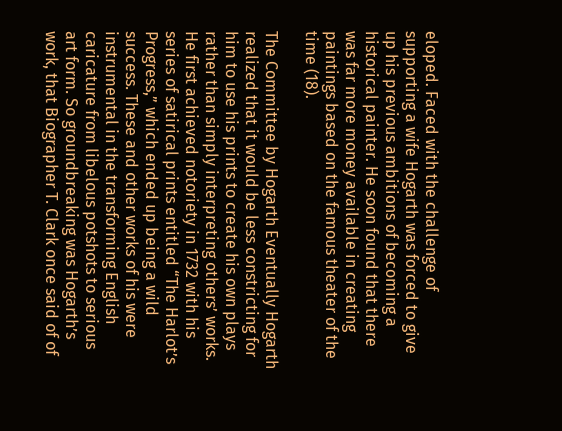eloped. Faced with the challenge of supporting a wife Hogarth was forced to give up his previous ambitions of becoming a historical painter. He soon found that there was far more money available in creating paintings based on the famous theater of the time (18).

The Committee by Hogarth Eventually Hogarth realized that it would be less constricting for him to use his prints to create his own plays rather than simply interpreting others’ works. He first achieved notoriety in 1732 with his series of satirical prints entitled “The Harlot’s Progress,” which ended up being a wild success. These and other works of his were instrumental in the transforming English caricature from libelous potshots to serious art form. So groundbreaking was Hogarth’s work, that Biographer T. Clark once said of of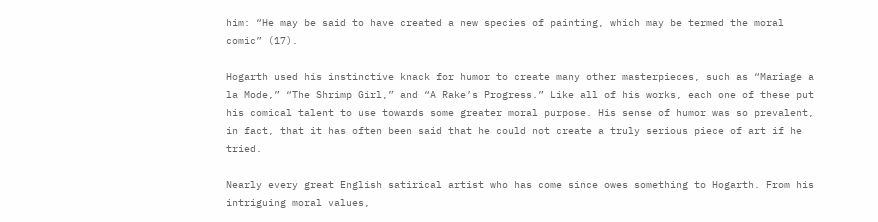him: “He may be said to have created a new species of painting, which may be termed the moral comic” (17).

Hogarth used his instinctive knack for humor to create many other masterpieces, such as “Mariage a la Mode,” “The Shrimp Girl,” and “A Rake’s Progress.” Like all of his works, each one of these put his comical talent to use towards some greater moral purpose. His sense of humor was so prevalent, in fact, that it has often been said that he could not create a truly serious piece of art if he tried.

Nearly every great English satirical artist who has come since owes something to Hogarth. From his intriguing moral values,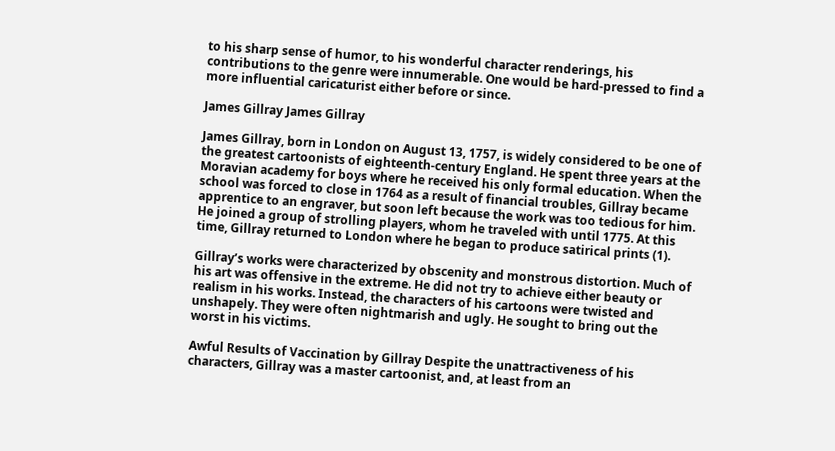to his sharp sense of humor, to his wonderful character renderings, his contributions to the genre were innumerable. One would be hard-pressed to find a more influential caricaturist either before or since.

James Gillray James Gillray

James Gillray, born in London on August 13, 1757, is widely considered to be one of the greatest cartoonists of eighteenth-century England. He spent three years at the Moravian academy for boys where he received his only formal education. When the school was forced to close in 1764 as a result of financial troubles, Gillray became apprentice to an engraver, but soon left because the work was too tedious for him. He joined a group of strolling players, whom he traveled with until 1775. At this time, Gillray returned to London where he began to produce satirical prints (1).

Gillray’s works were characterized by obscenity and monstrous distortion. Much of his art was offensive in the extreme. He did not try to achieve either beauty or realism in his works. Instead, the characters of his cartoons were twisted and unshapely. They were often nightmarish and ugly. He sought to bring out the worst in his victims.

Awful Results of Vaccination by Gillray Despite the unattractiveness of his characters, Gillray was a master cartoonist, and, at least from an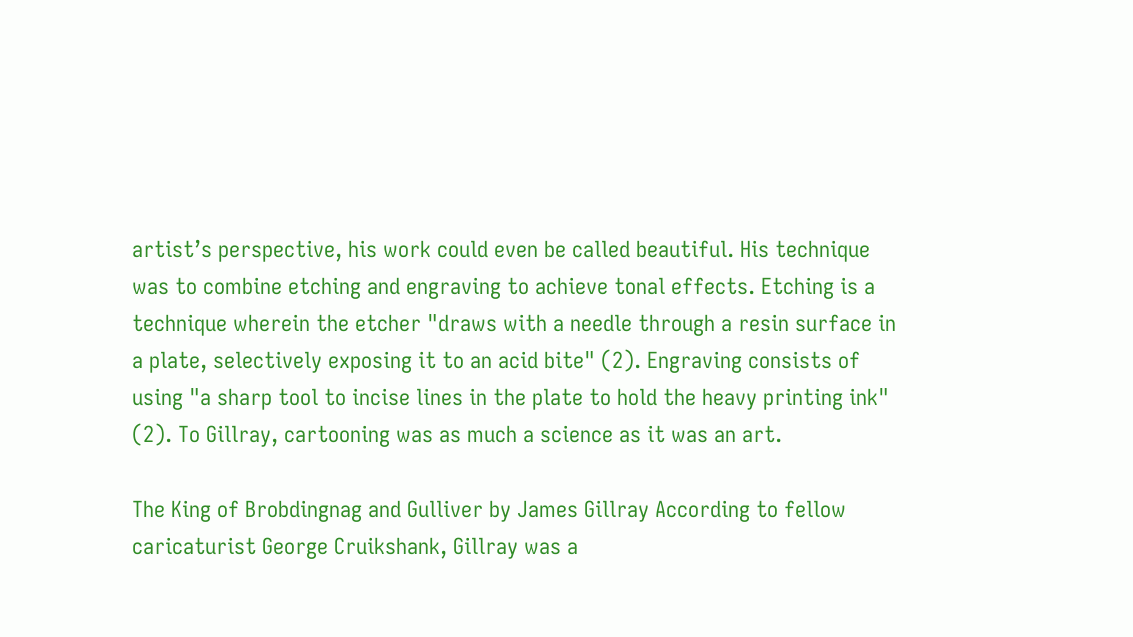artist’s perspective, his work could even be called beautiful. His technique was to combine etching and engraving to achieve tonal effects. Etching is a technique wherein the etcher "draws with a needle through a resin surface in a plate, selectively exposing it to an acid bite" (2). Engraving consists of using "a sharp tool to incise lines in the plate to hold the heavy printing ink" (2). To Gillray, cartooning was as much a science as it was an art.

The King of Brobdingnag and Gulliver by James Gillray According to fellow caricaturist George Cruikshank, Gillray was a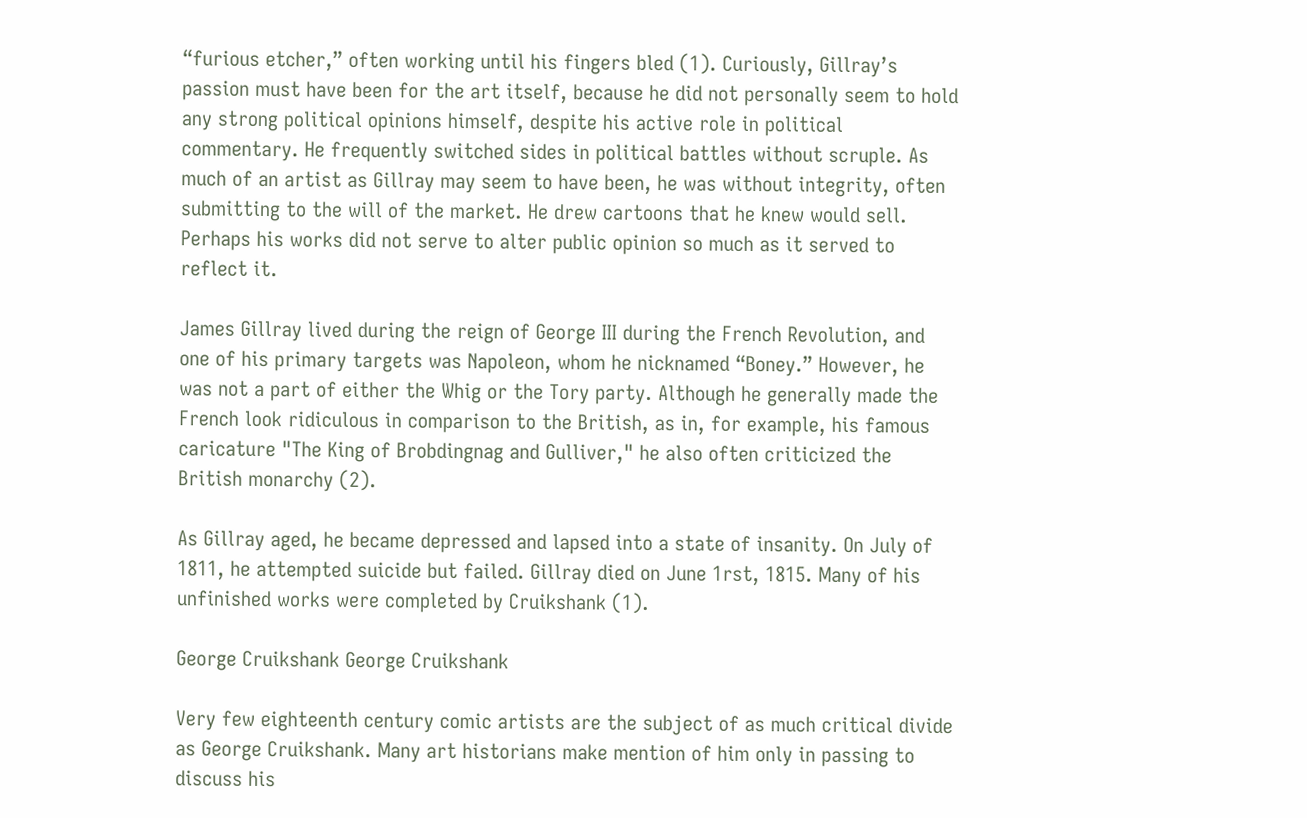“furious etcher,” often working until his fingers bled (1). Curiously, Gillray’s passion must have been for the art itself, because he did not personally seem to hold any strong political opinions himself, despite his active role in political commentary. He frequently switched sides in political battles without scruple. As much of an artist as Gillray may seem to have been, he was without integrity, often submitting to the will of the market. He drew cartoons that he knew would sell. Perhaps his works did not serve to alter public opinion so much as it served to reflect it.

James Gillray lived during the reign of George III during the French Revolution, and one of his primary targets was Napoleon, whom he nicknamed “Boney.” However, he was not a part of either the Whig or the Tory party. Although he generally made the French look ridiculous in comparison to the British, as in, for example, his famous caricature "The King of Brobdingnag and Gulliver," he also often criticized the British monarchy (2).

As Gillray aged, he became depressed and lapsed into a state of insanity. On July of 1811, he attempted suicide but failed. Gillray died on June 1rst, 1815. Many of his unfinished works were completed by Cruikshank (1).

George Cruikshank George Cruikshank

Very few eighteenth century comic artists are the subject of as much critical divide as George Cruikshank. Many art historians make mention of him only in passing to discuss his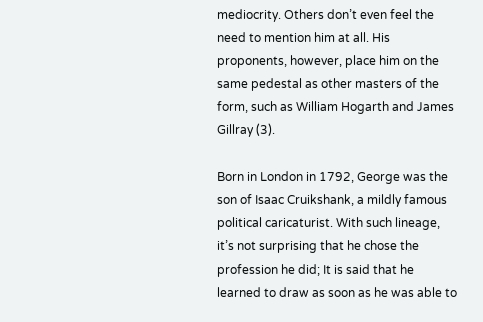mediocrity. Others don’t even feel the need to mention him at all. His proponents, however, place him on the same pedestal as other masters of the form, such as William Hogarth and James Gillray (3).

Born in London in 1792, George was the son of Isaac Cruikshank, a mildly famous political caricaturist. With such lineage, it’s not surprising that he chose the profession he did; It is said that he learned to draw as soon as he was able to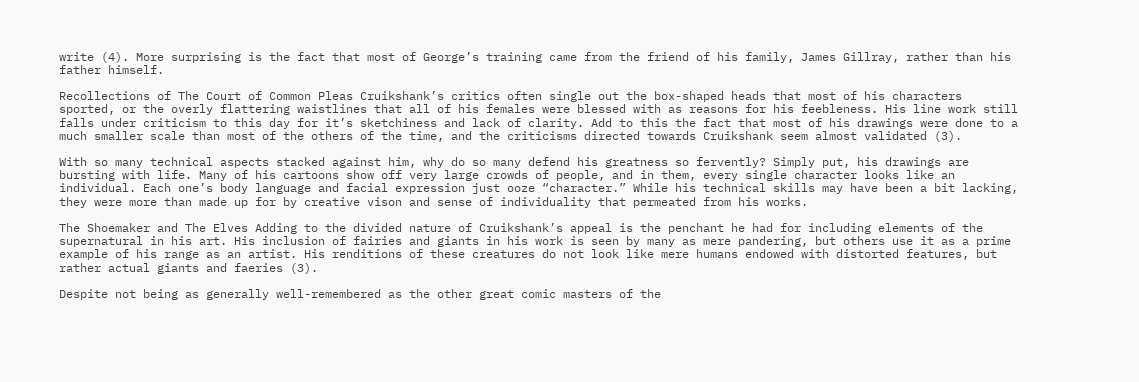write (4). More surprising is the fact that most of George’s training came from the friend of his family, James Gillray, rather than his father himself.

Recollections of The Court of Common Pleas Cruikshank’s critics often single out the box-shaped heads that most of his characters sported, or the overly flattering waistlines that all of his females were blessed with as reasons for his feebleness. His line work still falls under criticism to this day for it’s sketchiness and lack of clarity. Add to this the fact that most of his drawings were done to a much smaller scale than most of the others of the time, and the criticisms directed towards Cruikshank seem almost validated (3).

With so many technical aspects stacked against him, why do so many defend his greatness so fervently? Simply put, his drawings are bursting with life. Many of his cartoons show off very large crowds of people, and in them, every single character looks like an individual. Each one’s body language and facial expression just ooze “character.” While his technical skills may have been a bit lacking, they were more than made up for by creative vison and sense of individuality that permeated from his works.

The Shoemaker and The Elves Adding to the divided nature of Cruikshank’s appeal is the penchant he had for including elements of the supernatural in his art. His inclusion of fairies and giants in his work is seen by many as mere pandering, but others use it as a prime example of his range as an artist. His renditions of these creatures do not look like mere humans endowed with distorted features, but rather actual giants and faeries (3).

Despite not being as generally well-remembered as the other great comic masters of the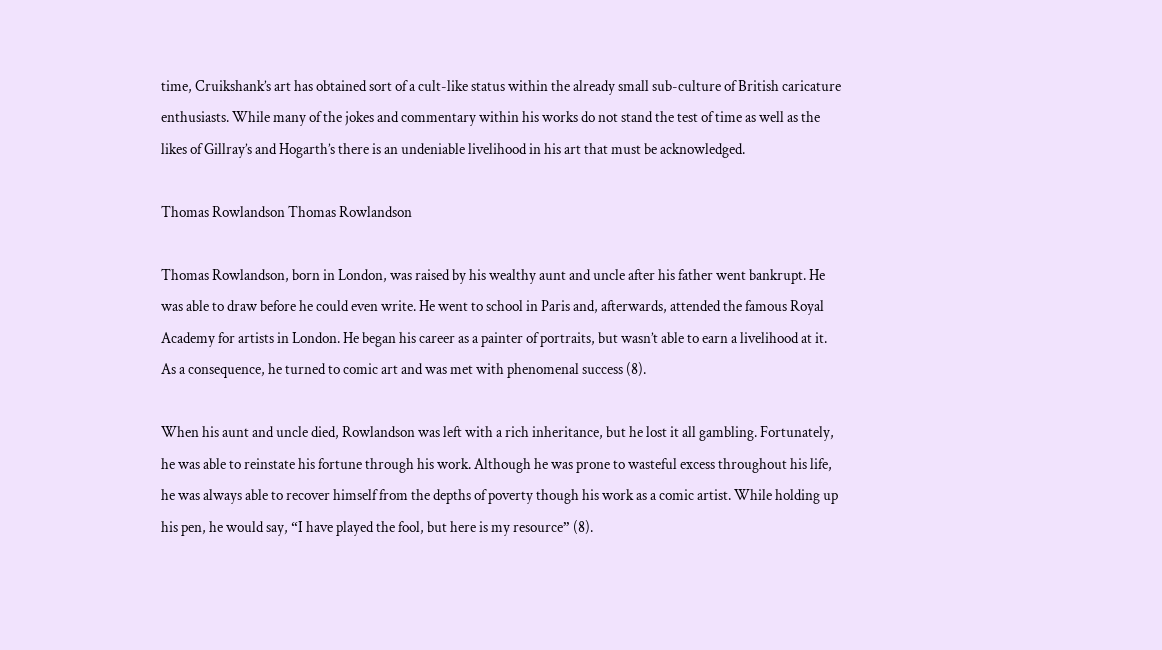time, Cruikshank’s art has obtained sort of a cult-like status within the already small sub-culture of British caricature enthusiasts. While many of the jokes and commentary within his works do not stand the test of time as well as the likes of Gillray’s and Hogarth’s there is an undeniable livelihood in his art that must be acknowledged.

Thomas Rowlandson Thomas Rowlandson

Thomas Rowlandson, born in London, was raised by his wealthy aunt and uncle after his father went bankrupt. He was able to draw before he could even write. He went to school in Paris and, afterwards, attended the famous Royal Academy for artists in London. He began his career as a painter of portraits, but wasn’t able to earn a livelihood at it. As a consequence, he turned to comic art and was met with phenomenal success (8).

When his aunt and uncle died, Rowlandson was left with a rich inheritance, but he lost it all gambling. Fortunately, he was able to reinstate his fortune through his work. Although he was prone to wasteful excess throughout his life, he was always able to recover himself from the depths of poverty though his work as a comic artist. While holding up his pen, he would say, “I have played the fool, but here is my resource” (8).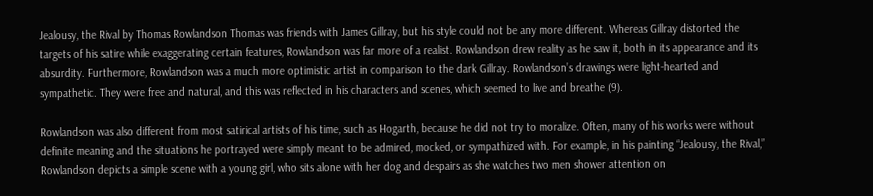Jealousy, the Rival by Thomas Rowlandson Thomas was friends with James Gillray, but his style could not be any more different. Whereas Gillray distorted the targets of his satire while exaggerating certain features, Rowlandson was far more of a realist. Rowlandson drew reality as he saw it, both in its appearance and its absurdity. Furthermore, Rowlandson was a much more optimistic artist in comparison to the dark Gillray. Rowlandson’s drawings were light-hearted and sympathetic. They were free and natural, and this was reflected in his characters and scenes, which seemed to live and breathe (9).

Rowlandson was also different from most satirical artists of his time, such as Hogarth, because he did not try to moralize. Often, many of his works were without definite meaning and the situations he portrayed were simply meant to be admired, mocked, or sympathized with. For example, in his painting “Jealousy, the Rival,” Rowlandson depicts a simple scene with a young girl, who sits alone with her dog and despairs as she watches two men shower attention on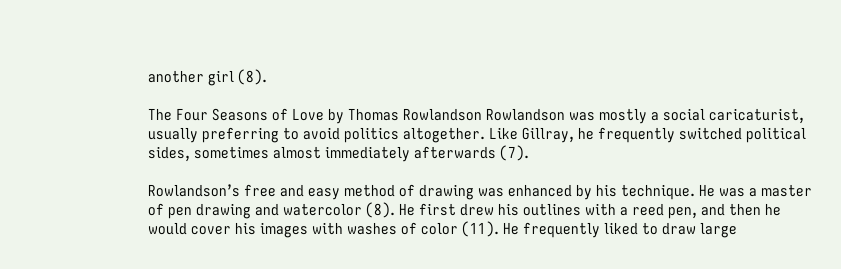another girl (8).

The Four Seasons of Love by Thomas Rowlandson Rowlandson was mostly a social caricaturist, usually preferring to avoid politics altogether. Like Gillray, he frequently switched political sides, sometimes almost immediately afterwards (7).

Rowlandson’s free and easy method of drawing was enhanced by his technique. He was a master of pen drawing and watercolor (8). He first drew his outlines with a reed pen, and then he would cover his images with washes of color (11). He frequently liked to draw large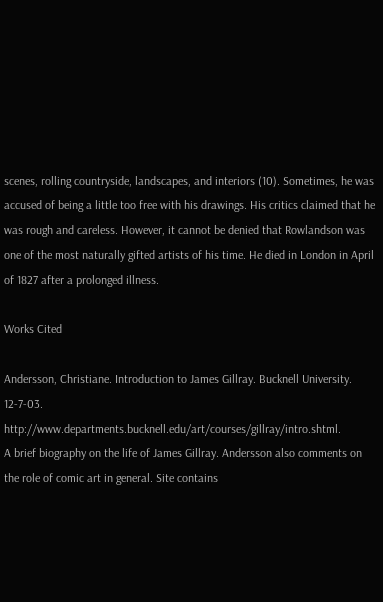scenes, rolling countryside, landscapes, and interiors (10). Sometimes, he was accused of being a little too free with his drawings. His critics claimed that he was rough and careless. However, it cannot be denied that Rowlandson was one of the most naturally gifted artists of his time. He died in London in April of 1827 after a prolonged illness.

Works Cited

Andersson, Christiane. Introduction to James Gillray. Bucknell University. 12-7-03. http://www.departments.bucknell.edu/art/courses/gillray/intro.shtml.
A brief biography on the life of James Gillray. Andersson also comments on the role of comic art in general. Site contains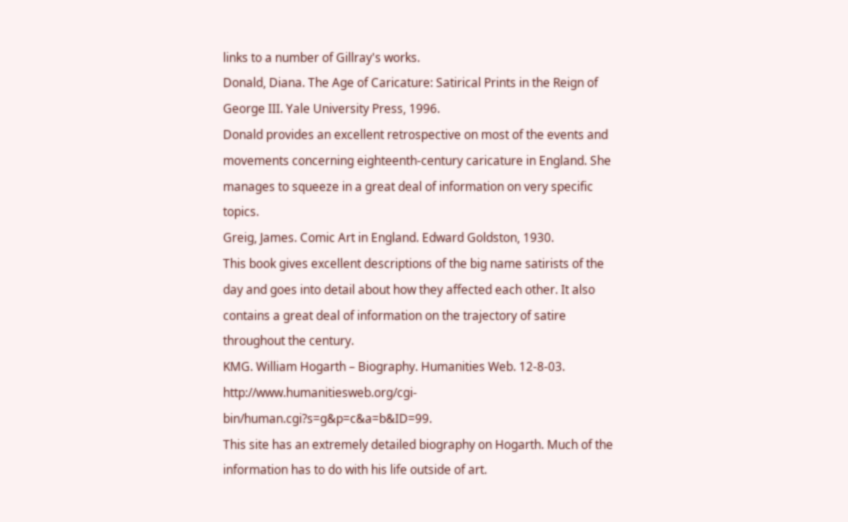links to a number of Gillray's works.
Donald, Diana. The Age of Caricature: Satirical Prints in the Reign of George III. Yale University Press, 1996.
Donald provides an excellent retrospective on most of the events and movements concerning eighteenth-century caricature in England. She manages to squeeze in a great deal of information on very specific topics.
Greig, James. Comic Art in England. Edward Goldston, 1930.
This book gives excellent descriptions of the big name satirists of the day and goes into detail about how they affected each other. It also contains a great deal of information on the trajectory of satire throughout the century.
KMG. William Hogarth – Biography. Humanities Web. 12-8-03. http://www.humanitiesweb.org/cgi-bin/human.cgi?s=g&p=c&a=b&ID=99.
This site has an extremely detailed biography on Hogarth. Much of the information has to do with his life outside of art.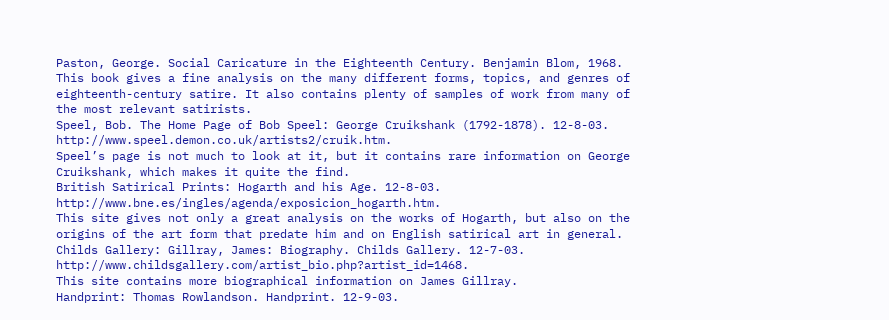Paston, George. Social Caricature in the Eighteenth Century. Benjamin Blom, 1968.
This book gives a fine analysis on the many different forms, topics, and genres of eighteenth-century satire. It also contains plenty of samples of work from many of the most relevant satirists.
Speel, Bob. The Home Page of Bob Speel: George Cruikshank (1792-1878). 12-8-03. http://www.speel.demon.co.uk/artists2/cruik.htm.
Speel’s page is not much to look at it, but it contains rare information on George Cruikshank, which makes it quite the find.
British Satirical Prints: Hogarth and his Age. 12-8-03. http://www.bne.es/ingles/agenda/exposicion_hogarth.htm.
This site gives not only a great analysis on the works of Hogarth, but also on the origins of the art form that predate him and on English satirical art in general.
Childs Gallery: Gillray, James: Biography. Childs Gallery. 12-7-03. http://www.childsgallery.com/artist_bio.php?artist_id=1468.
This site contains more biographical information on James Gillray.
Handprint: Thomas Rowlandson. Handprint. 12-9-03.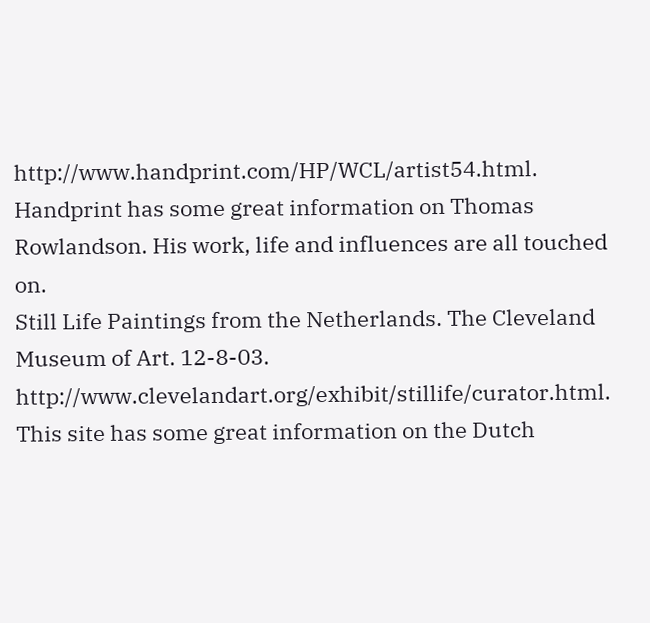http://www.handprint.com/HP/WCL/artist54.html.
Handprint has some great information on Thomas Rowlandson. His work, life and influences are all touched on.
Still Life Paintings from the Netherlands. The Cleveland Museum of Art. 12-8-03. http://www.clevelandart.org/exhibit/stillife/curator.html.
This site has some great information on the Dutch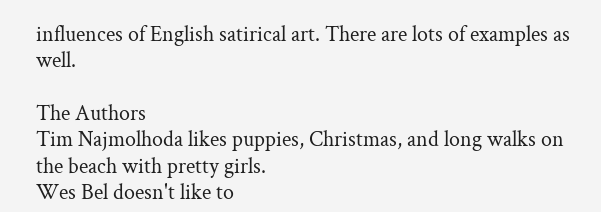influences of English satirical art. There are lots of examples as well.

The Authors
Tim Najmolhoda likes puppies, Christmas, and long walks on the beach with pretty girls.
Wes Bel doesn't like to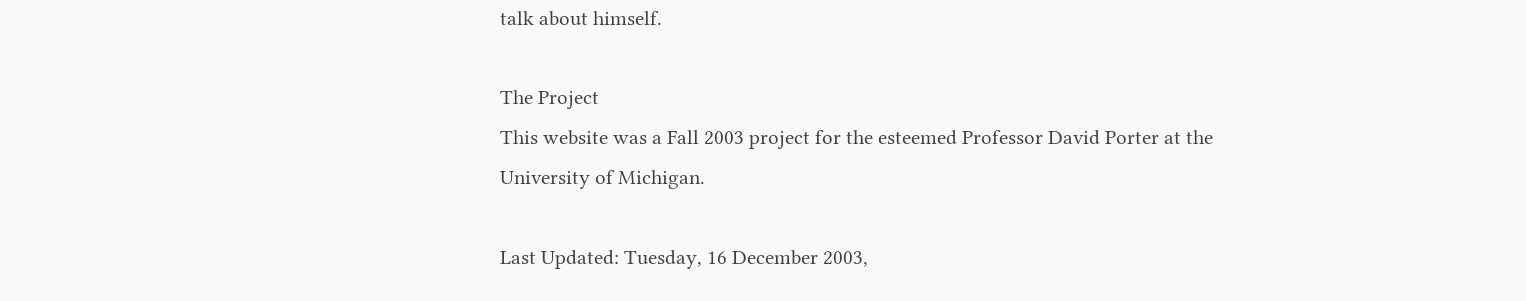talk about himself.

The Project
This website was a Fall 2003 project for the esteemed Professor David Porter at the University of Michigan.

Last Updated: Tuesday, 16 December 2003,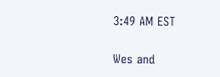3:49 AM EST

Wes and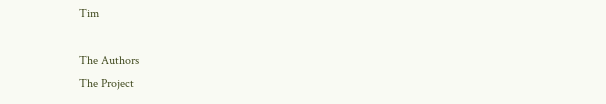Tim

The Authors
The Project